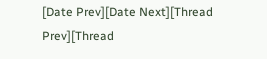[Date Prev][Date Next][Thread Prev][Thread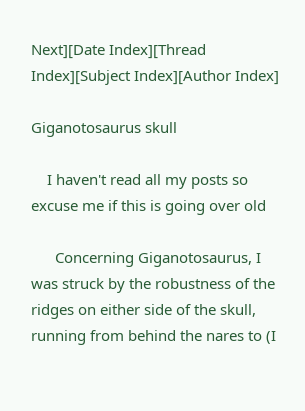Next][Date Index][Thread Index][Subject Index][Author Index]

Giganotosaurus skull

    I haven't read all my posts so excuse me if this is going over old

      Concerning Giganotosaurus, I was struck by the robustness of the
ridges on either side of the skull, running from behind the nares to (I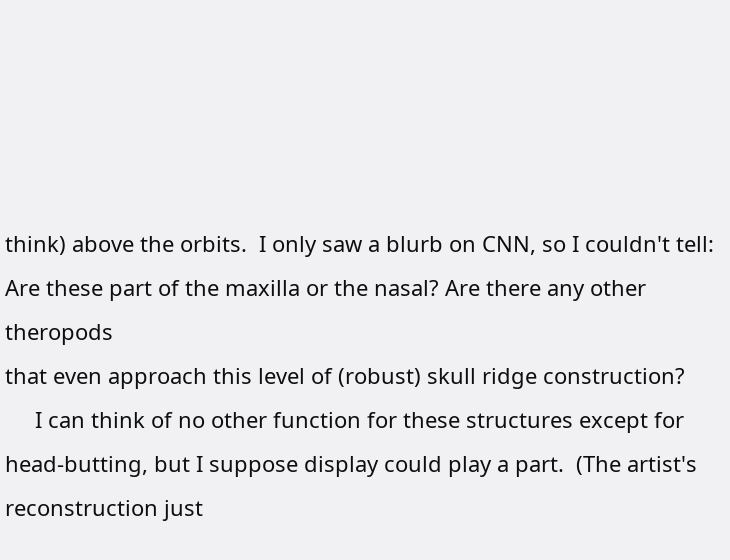think) above the orbits.  I only saw a blurb on CNN, so I couldn't tell:
Are these part of the maxilla or the nasal? Are there any other theropods
that even approach this level of (robust) skull ridge construction?
     I can think of no other function for these structures except for
head-butting, but I suppose display could play a part.  (The artist's
reconstruction just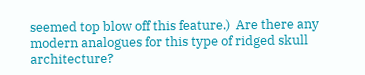seemed top blow off this feature.)  Are there any
modern analogues for this type of ridged skull architecture?